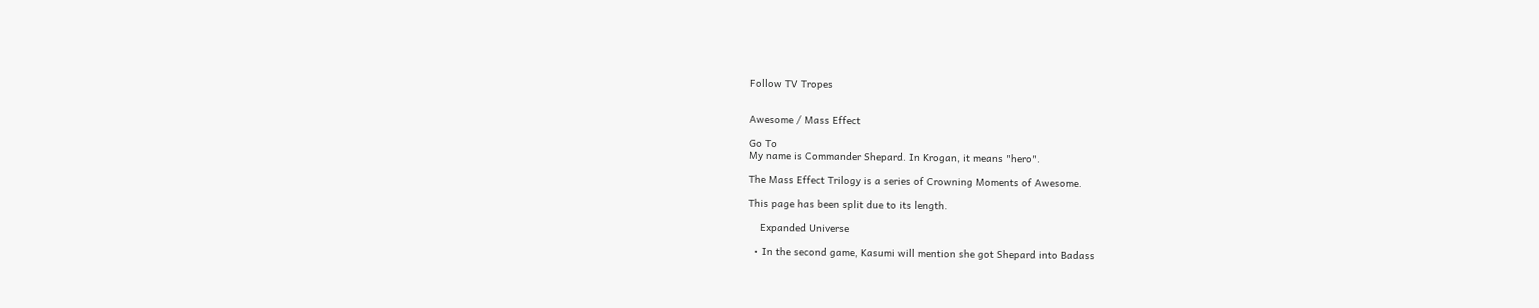Follow TV Tropes


Awesome / Mass Effect

Go To
My name is Commander Shepard. In Krogan, it means "hero".

The Mass Effect Trilogy is a series of Crowning Moments of Awesome.

This page has been split due to its length.

    Expanded Universe

  • In the second game, Kasumi will mention she got Shepard into Badass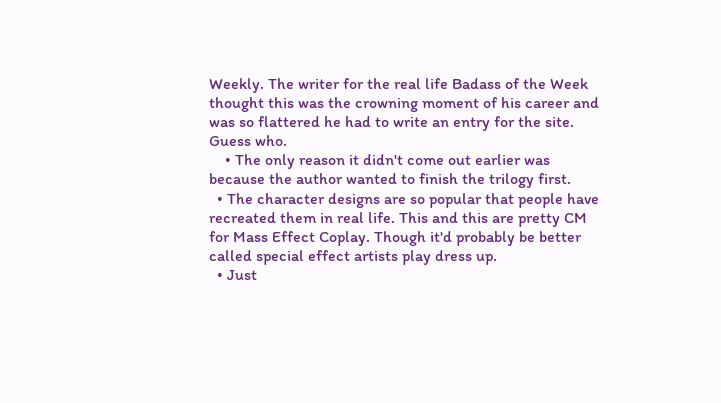Weekly. The writer for the real life Badass of the Week thought this was the crowning moment of his career and was so flattered he had to write an entry for the site. Guess who.
    • The only reason it didn't come out earlier was because the author wanted to finish the trilogy first.
  • The character designs are so popular that people have recreated them in real life. This and this are pretty CM for Mass Effect Coplay. Though it'd probably be better called special effect artists play dress up.
  • Just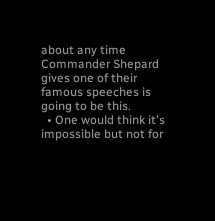about any time Commander Shepard gives one of their famous speeches is going to be this.
  • One would think it's impossible but not for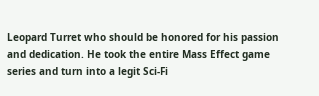Leopard Turret who should be honored for his passion and dedication. He took the entire Mass Effect game series and turn into a legit Sci-Fi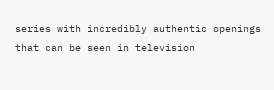series with incredibly authentic openings that can be seen in television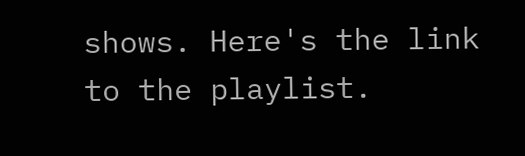shows. Here's the link to the playlist.